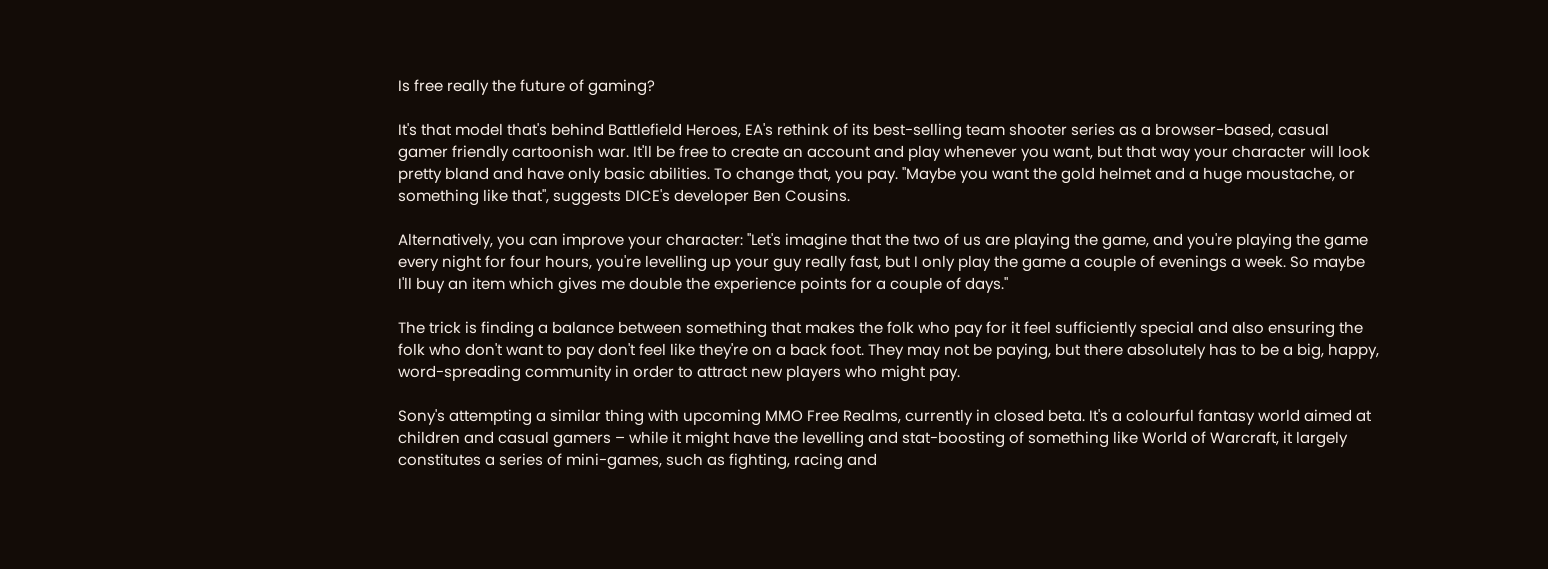Is free really the future of gaming?

It's that model that's behind Battlefield Heroes, EA's rethink of its best-selling team shooter series as a browser-based, casual gamer friendly cartoonish war. It'll be free to create an account and play whenever you want, but that way your character will look pretty bland and have only basic abilities. To change that, you pay. "Maybe you want the gold helmet and a huge moustache, or something like that", suggests DICE's developer Ben Cousins.

Alternatively, you can improve your character: "Let's imagine that the two of us are playing the game, and you're playing the game every night for four hours, you're levelling up your guy really fast, but I only play the game a couple of evenings a week. So maybe I'll buy an item which gives me double the experience points for a couple of days."

The trick is finding a balance between something that makes the folk who pay for it feel sufficiently special and also ensuring the folk who don't want to pay don't feel like they're on a back foot. They may not be paying, but there absolutely has to be a big, happy, word-spreading community in order to attract new players who might pay.

Sony's attempting a similar thing with upcoming MMO Free Realms, currently in closed beta. It's a colourful fantasy world aimed at children and casual gamers – while it might have the levelling and stat-boosting of something like World of Warcraft, it largely constitutes a series of mini-games, such as fighting, racing and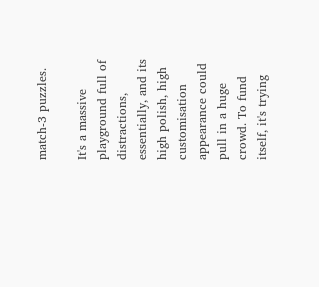match-3 puzzles.

It's a massive playground full of distractions, essentially, and its high polish, high customisation appearance could pull in a huge crowd. To fund itself, it's trying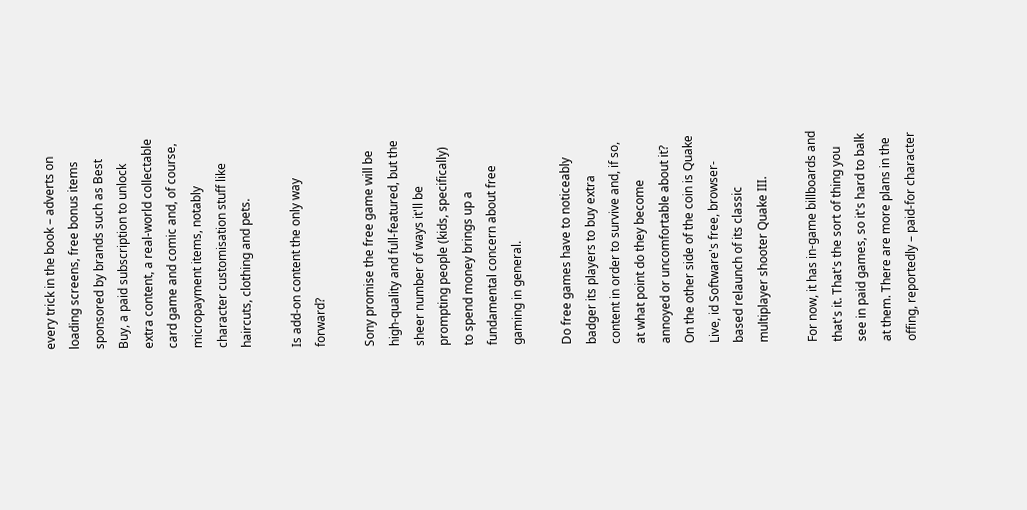every trick in the book – adverts on loading screens, free bonus items sponsored by brands such as Best Buy, a paid subscription to unlock extra content, a real-world collectable card game and comic and, of course, micropayment items, notably character customisation stuff like haircuts, clothing and pets.

Is add-on content the only way forward?

Sony promise the free game will be high-quality and full-featured, but the sheer number of ways it'll be prompting people (kids, specifically) to spend money brings up a fundamental concern about free gaming in general.

Do free games have to noticeably badger its players to buy extra content in order to survive and, if so, at what point do they become annoyed or uncomfortable about it? On the other side of the coin is Quake Live, id Software's free, browser-based relaunch of its classic multiplayer shooter Quake III.

For now, it has in-game billboards and that's it. That's the sort of thing you see in paid games, so it's hard to balk at them. There are more plans in the offing, reportedly – paid-for character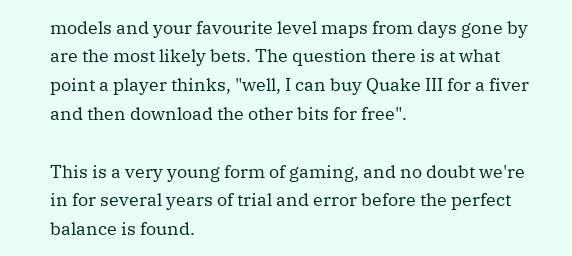models and your favourite level maps from days gone by are the most likely bets. The question there is at what point a player thinks, "well, I can buy Quake III for a fiver and then download the other bits for free".

This is a very young form of gaming, and no doubt we're in for several years of trial and error before the perfect balance is found.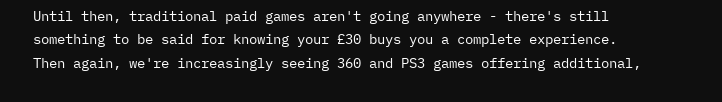Until then, traditional paid games aren't going anywhere - there's still something to be said for knowing your £30 buys you a complete experience. Then again, we're increasingly seeing 360 and PS3 games offering additional,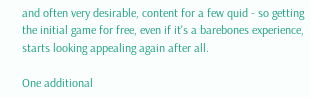and often very desirable, content for a few quid - so getting the initial game for free, even if it's a barebones experience, starts looking appealing again after all.

One additional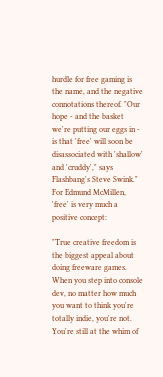hurdle for free gaming is the name, and the negative connotations thereof. "Our hope - and the basket we're putting our eggs in - is that 'free' will soon be disassociated with 'shallow' and 'cruddy'," says Flashbang's Steve Swink." For Edmund McMillen, 'free' is very much a positive concept:

"True creative freedom is the biggest appeal about doing freeware games. When you step into console dev, no matter how much you want to think you're totally indie, you're not. You're still at the whim of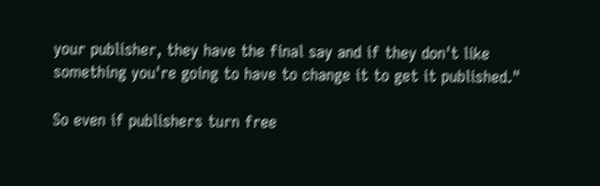your publisher, they have the final say and if they don't like something you're going to have to change it to get it published."

So even if publishers turn free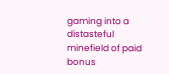gaming into a distasteful minefield of paid bonus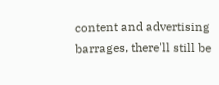content and advertising barrages, there'll still be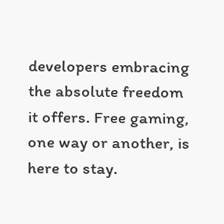developers embracing the absolute freedom it offers. Free gaming, one way or another, is here to stay.